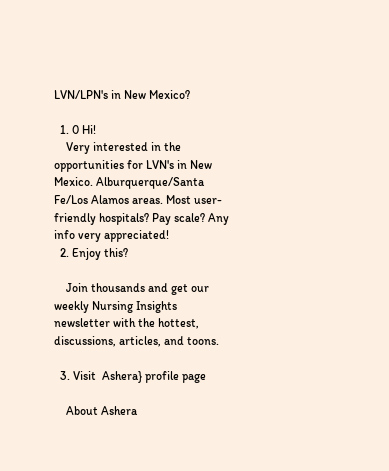LVN/LPN's in New Mexico?

  1. 0 Hi!
    Very interested in the opportunities for LVN's in New Mexico. Alburquerque/Santa Fe/Los Alamos areas. Most user-friendly hospitals? Pay scale? Any info very appreciated!
  2. Enjoy this?

    Join thousands and get our weekly Nursing Insights newsletter with the hottest, discussions, articles, and toons.

  3. Visit  Ashera} profile page

    About Ashera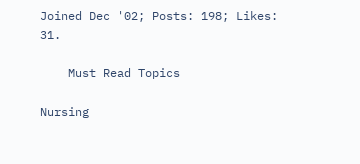Joined Dec '02; Posts: 198; Likes: 31.

    Must Read Topics

Nursing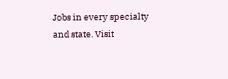Jobs in every specialty and state. Visit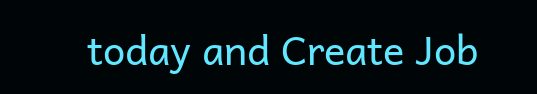today and Create Job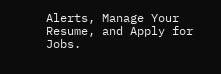Alerts, Manage Your Resume, and Apply for Jobs.